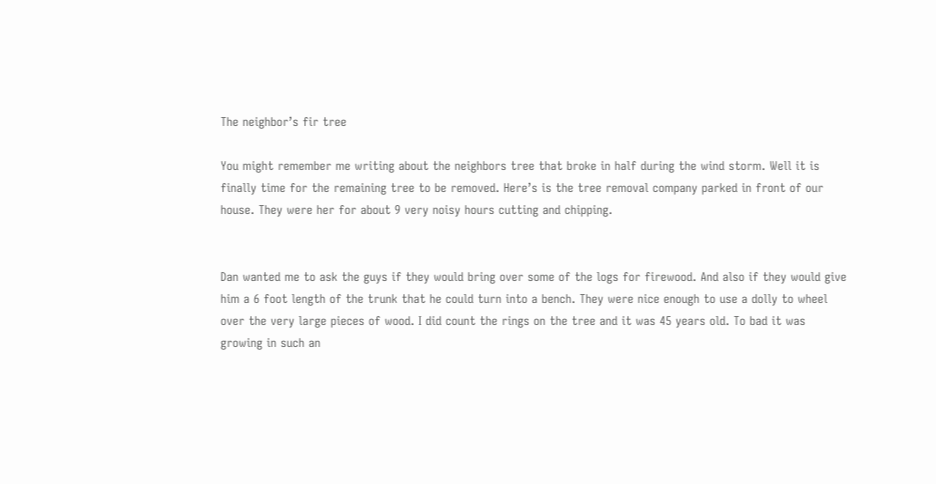The neighbor’s fir tree

You might remember me writing about the neighbors tree that broke in half during the wind storm. Well it is finally time for the remaining tree to be removed. Here’s is the tree removal company parked in front of our house. They were her for about 9 very noisy hours cutting and chipping.


Dan wanted me to ask the guys if they would bring over some of the logs for firewood. And also if they would give him a 6 foot length of the trunk that he could turn into a bench. They were nice enough to use a dolly to wheel over the very large pieces of wood. I did count the rings on the tree and it was 45 years old. To bad it was growing in such an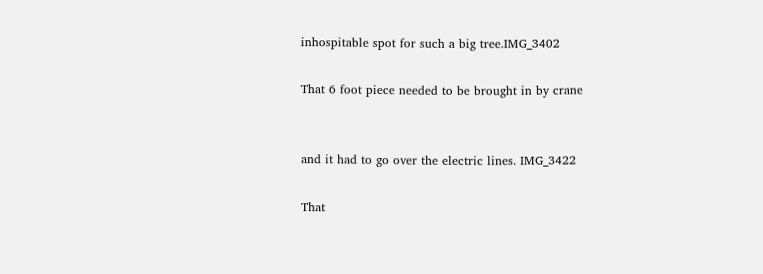inhospitable spot for such a big tree.IMG_3402

That 6 foot piece needed to be brought in by crane


and it had to go over the electric lines. IMG_3422

That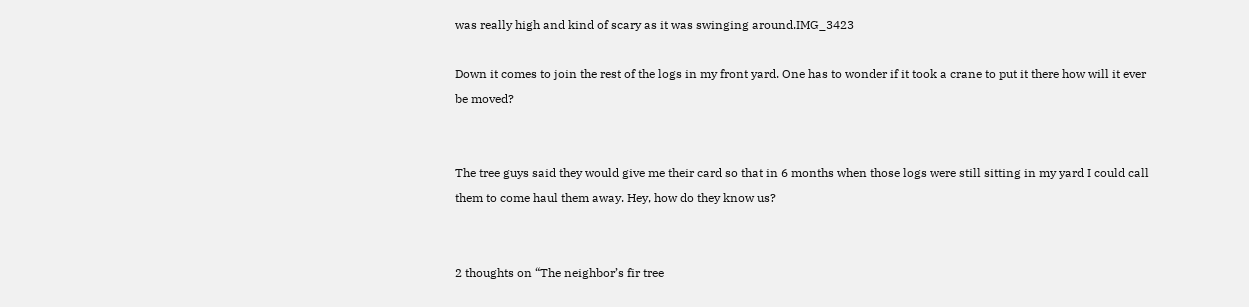was really high and kind of scary as it was swinging around.IMG_3423

Down it comes to join the rest of the logs in my front yard. One has to wonder if it took a crane to put it there how will it ever be moved?


The tree guys said they would give me their card so that in 6 months when those logs were still sitting in my yard I could call them to come haul them away. Hey, how do they know us?


2 thoughts on “The neighbor’s fir tree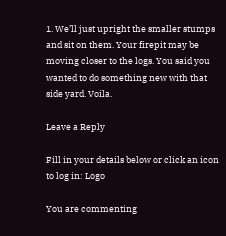1. We’ll just upright the smaller stumps and sit on them. Your firepit may be moving closer to the logs. You said you wanted to do something new with that side yard. Voila.

Leave a Reply

Fill in your details below or click an icon to log in: Logo

You are commenting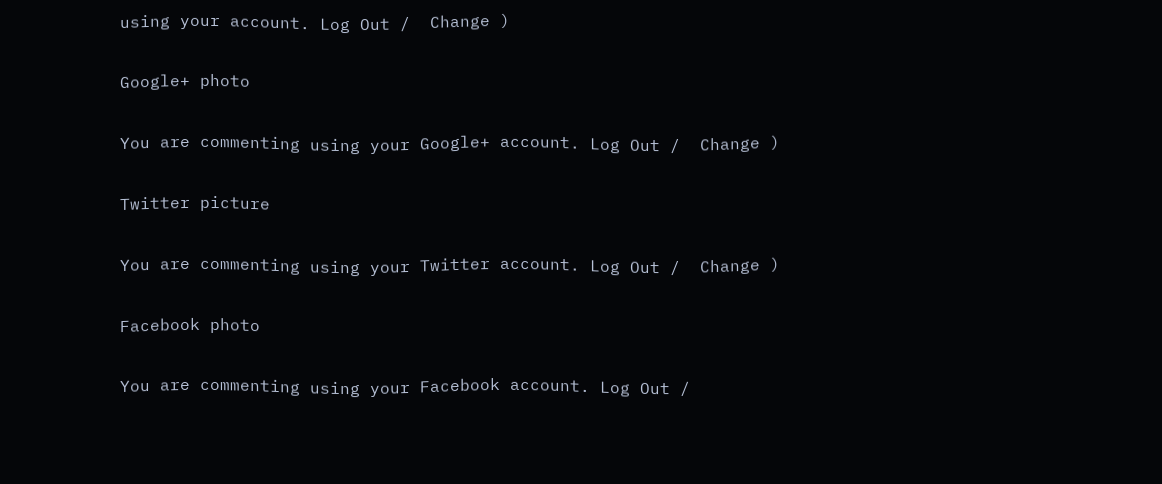using your account. Log Out /  Change )

Google+ photo

You are commenting using your Google+ account. Log Out /  Change )

Twitter picture

You are commenting using your Twitter account. Log Out /  Change )

Facebook photo

You are commenting using your Facebook account. Log Out /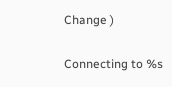Change )

Connecting to %s